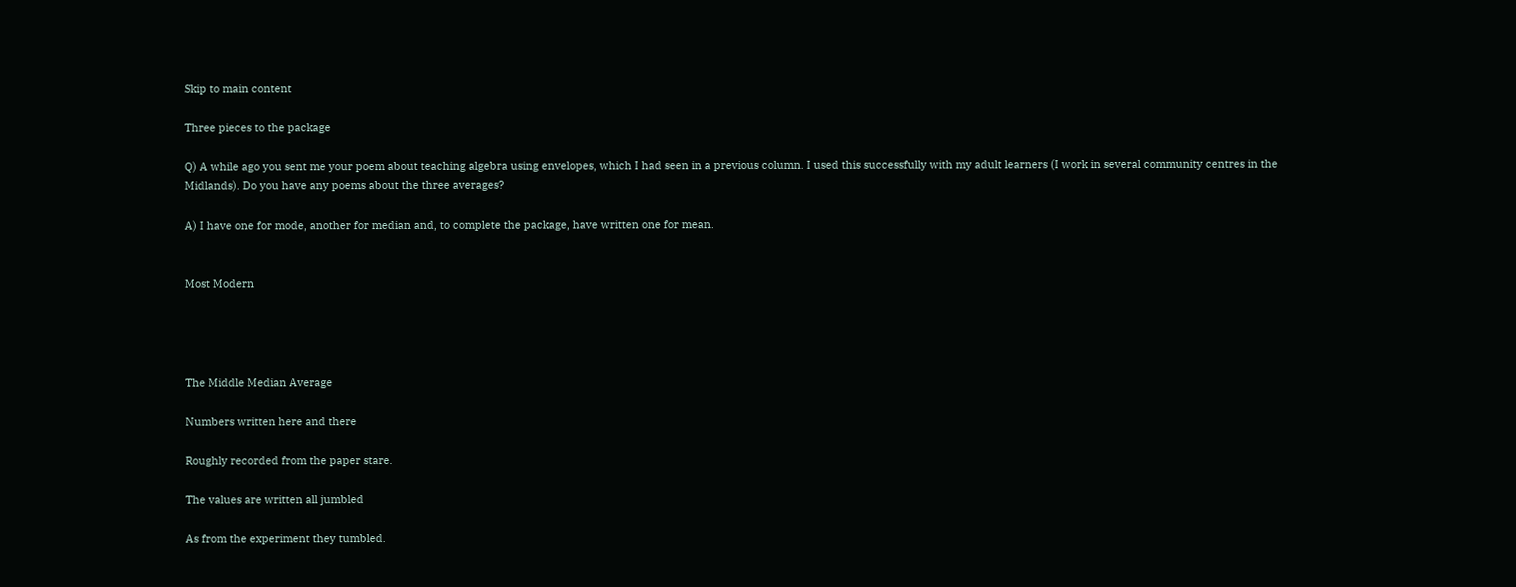Skip to main content

Three pieces to the package

Q) A while ago you sent me your poem about teaching algebra using envelopes, which I had seen in a previous column. I used this successfully with my adult learners (I work in several community centres in the Midlands). Do you have any poems about the three averages?

A) I have one for mode, another for median and, to complete the package, have written one for mean.


Most Modern




The Middle Median Average

Numbers written here and there

Roughly recorded from the paper stare.

The values are written all jumbled

As from the experiment they tumbled.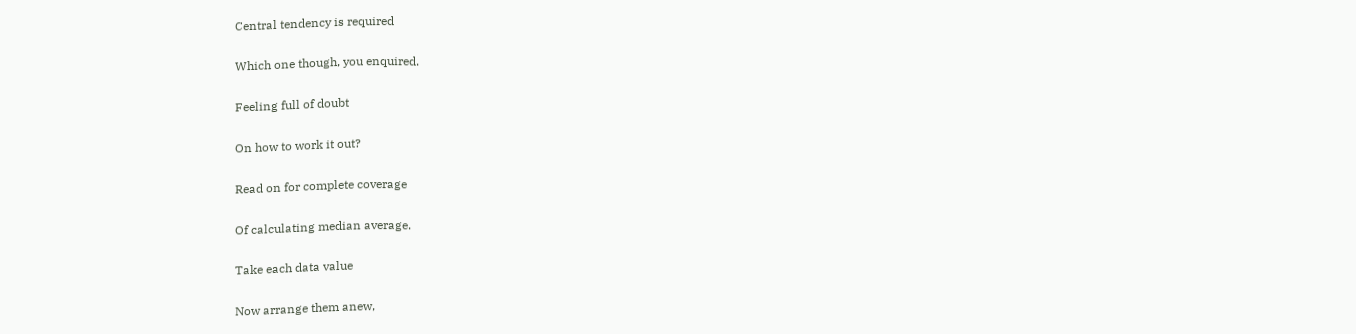Central tendency is required

Which one though, you enquired.

Feeling full of doubt

On how to work it out?

Read on for complete coverage

Of calculating median average.

Take each data value

Now arrange them anew,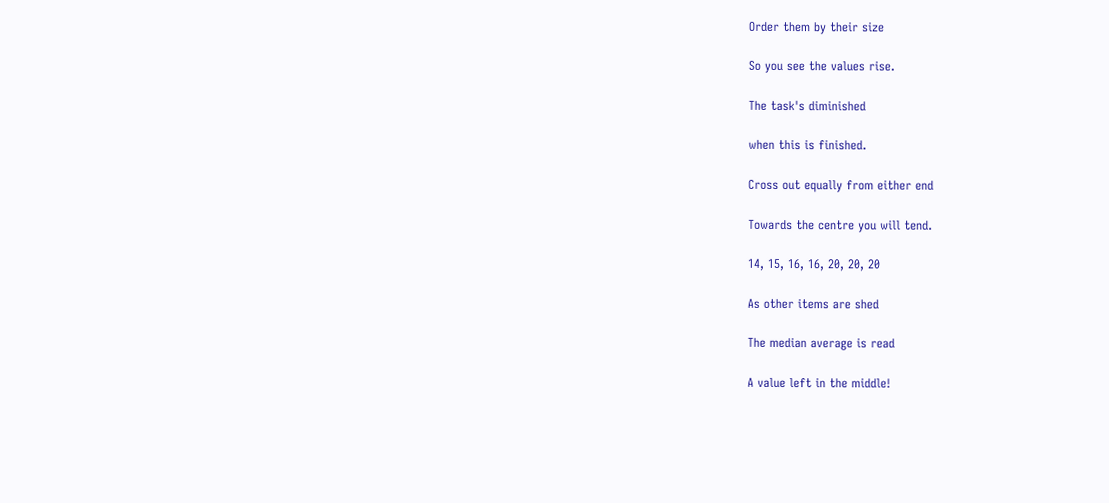Order them by their size

So you see the values rise.

The task's diminished

when this is finished.

Cross out equally from either end

Towards the centre you will tend.

14, 15, 16, 16, 20, 20, 20

As other items are shed

The median average is read

A value left in the middle!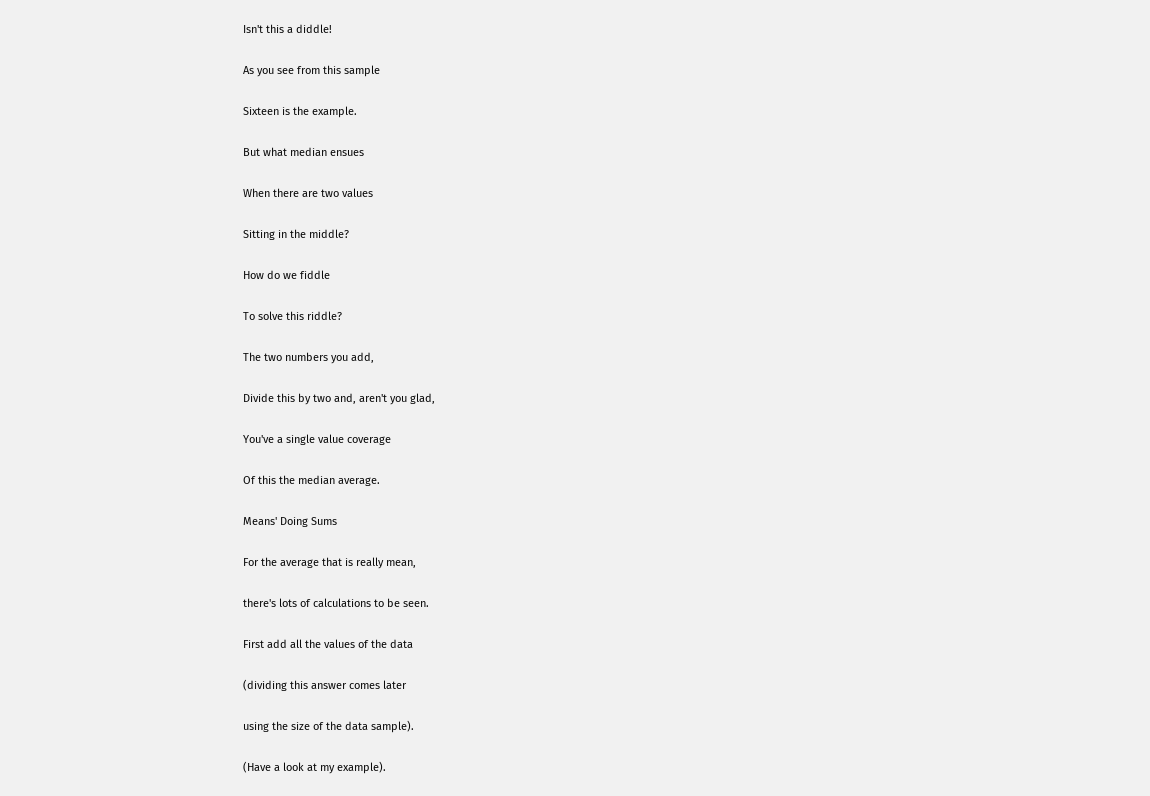Isn't this a diddle!

As you see from this sample

Sixteen is the example.

But what median ensues

When there are two values

Sitting in the middle?

How do we fiddle

To solve this riddle?

The two numbers you add,

Divide this by two and, aren't you glad,

You've a single value coverage

Of this the median average.

Means' Doing Sums

For the average that is really mean,

there's lots of calculations to be seen.

First add all the values of the data

(dividing this answer comes later

using the size of the data sample).

(Have a look at my example).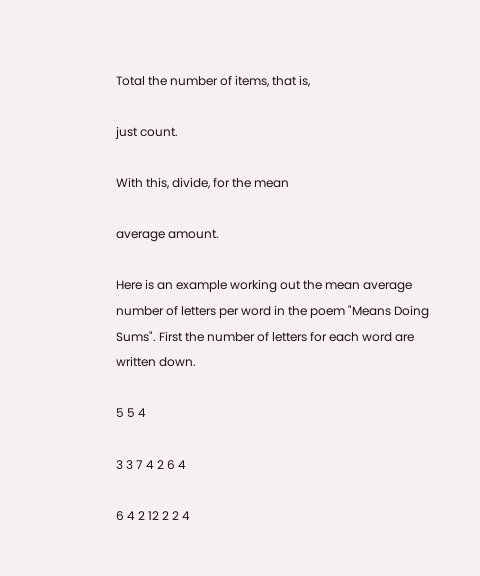Total the number of items, that is,

just count.

With this, divide, for the mean

average amount.

Here is an example working out the mean average number of letters per word in the poem "Means Doing Sums". First the number of letters for each word are written down.

5 5 4

3 3 7 4 2 6 4

6 4 2 12 2 2 4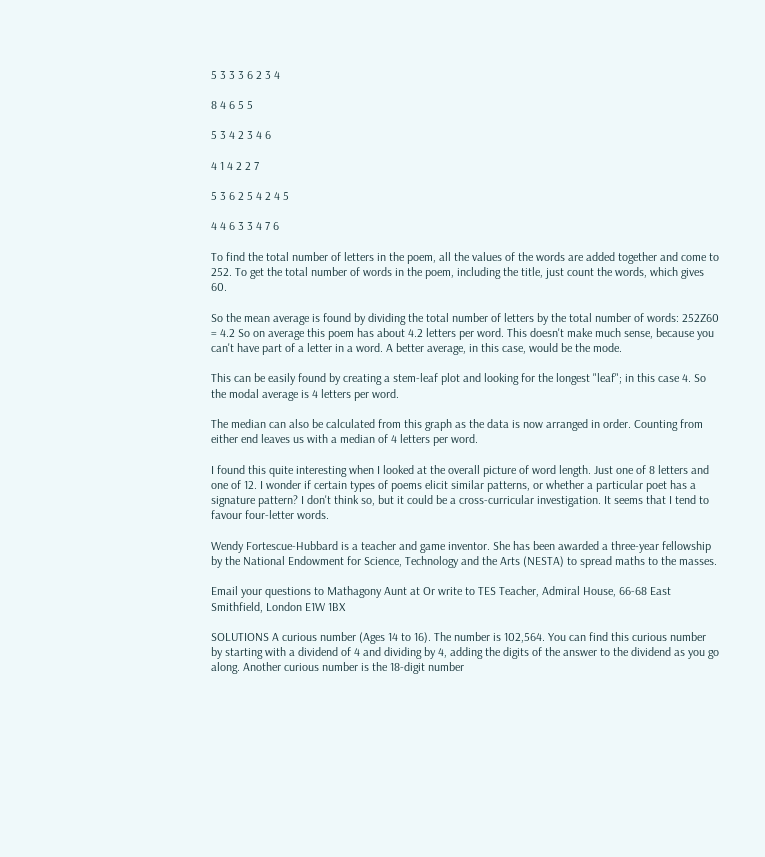5 3 3 3 6 2 3 4

8 4 6 5 5

5 3 4 2 3 4 6

4 1 4 2 2 7

5 3 6 2 5 4 2 4 5

4 4 6 3 3 4 7 6

To find the total number of letters in the poem, all the values of the words are added together and come to 252. To get the total number of words in the poem, including the title, just count the words, which gives 60.

So the mean average is found by dividing the total number of letters by the total number of words: 252Z60 = 4.2 So on average this poem has about 4.2 letters per word. This doesn't make much sense, because you can't have part of a letter in a word. A better average, in this case, would be the mode.

This can be easily found by creating a stem-leaf plot and looking for the longest "leaf"; in this case 4. So the modal average is 4 letters per word.

The median can also be calculated from this graph as the data is now arranged in order. Counting from either end leaves us with a median of 4 letters per word.

I found this quite interesting when I looked at the overall picture of word length. Just one of 8 letters and one of 12. I wonder if certain types of poems elicit similar patterns, or whether a particular poet has a signature pattern? I don't think so, but it could be a cross-curricular investigation. It seems that I tend to favour four-letter words.

Wendy Fortescue-Hubbard is a teacher and game inventor. She has been awarded a three-year fellowship by the National Endowment for Science, Technology and the Arts (NESTA) to spread maths to the masses.

Email your questions to Mathagony Aunt at Or write to TES Teacher, Admiral House, 66-68 East Smithfield, London E1W 1BX

SOLUTIONS A curious number (Ages 14 to 16). The number is 102,564. You can find this curious number by starting with a dividend of 4 and dividing by 4, adding the digits of the answer to the dividend as you go along. Another curious number is the 18-digit number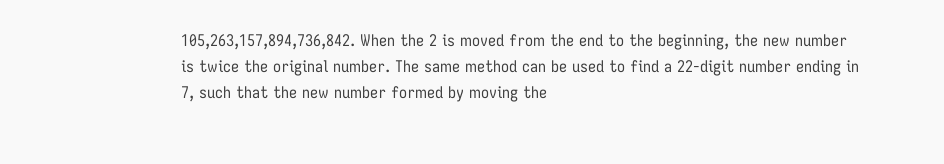105,263,157,894,736,842. When the 2 is moved from the end to the beginning, the new number is twice the original number. The same method can be used to find a 22-digit number ending in 7, such that the new number formed by moving the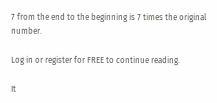7 from the end to the beginning is 7 times the original number.

Log in or register for FREE to continue reading.

It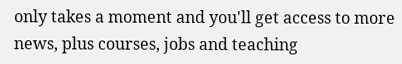only takes a moment and you'll get access to more news, plus courses, jobs and teaching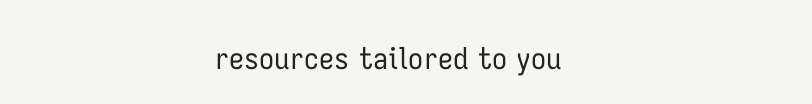resources tailored to you